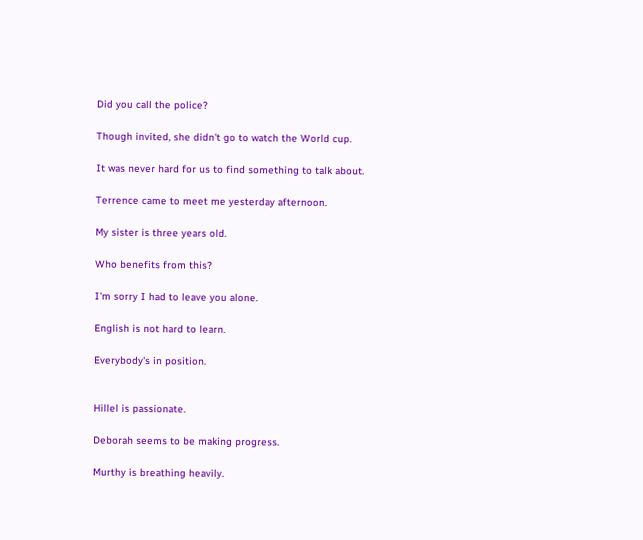Did you call the police?

Though invited, she didn't go to watch the World cup.

It was never hard for us to find something to talk about.

Terrence came to meet me yesterday afternoon.

My sister is three years old.

Who benefits from this?

I'm sorry I had to leave you alone.

English is not hard to learn.

Everybody's in position.


Hillel is passionate.

Deborah seems to be making progress.

Murthy is breathing heavily.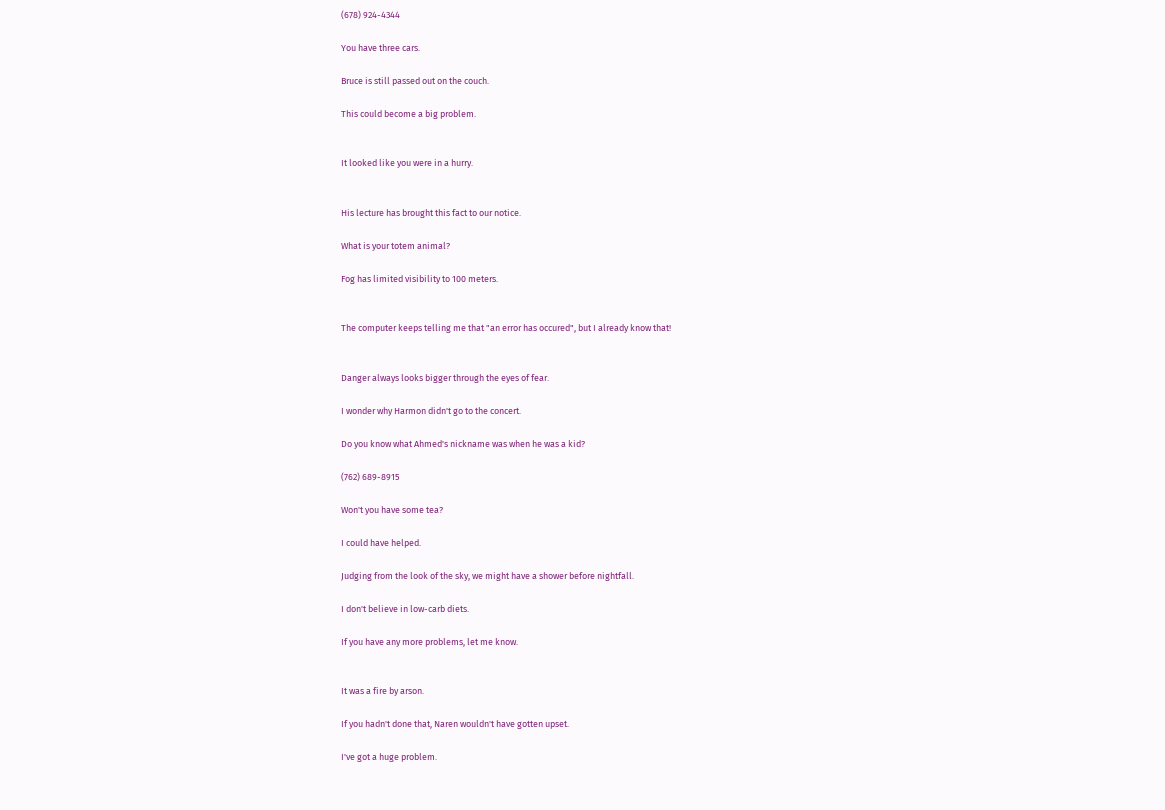(678) 924-4344

You have three cars.

Bruce is still passed out on the couch.

This could become a big problem.


It looked like you were in a hurry.


His lecture has brought this fact to our notice.

What is your totem animal?

Fog has limited visibility to 100 meters.


The computer keeps telling me that "an error has occured", but I already know that!


Danger always looks bigger through the eyes of fear.

I wonder why Harmon didn't go to the concert.

Do you know what Ahmed's nickname was when he was a kid?

(762) 689-8915

Won't you have some tea?

I could have helped.

Judging from the look of the sky, we might have a shower before nightfall.

I don't believe in low-carb diets.

If you have any more problems, let me know.


It was a fire by arson.

If you hadn't done that, Naren wouldn't have gotten upset.

I've got a huge problem.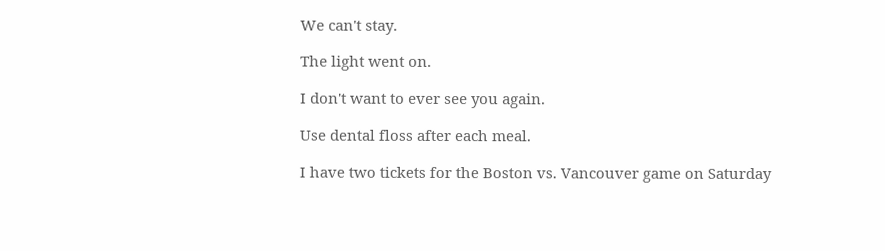We can't stay.

The light went on.

I don't want to ever see you again.

Use dental floss after each meal.

I have two tickets for the Boston vs. Vancouver game on Saturday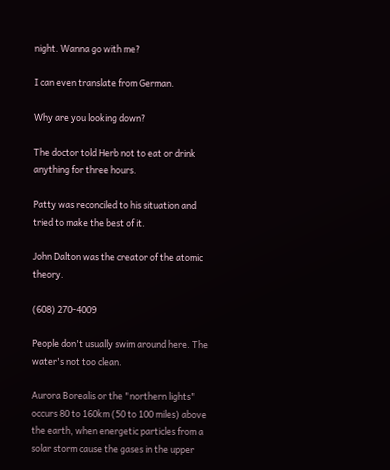night. Wanna go with me?

I can even translate from German.

Why are you looking down?

The doctor told Herb not to eat or drink anything for three hours.

Patty was reconciled to his situation and tried to make the best of it.

John Dalton was the creator of the atomic theory.

(608) 270-4009

People don't usually swim around here. The water's not too clean.

Aurora Borealis or the "northern lights" occurs 80 to 160km (50 to 100 miles) above the earth, when energetic particles from a solar storm cause the gases in the upper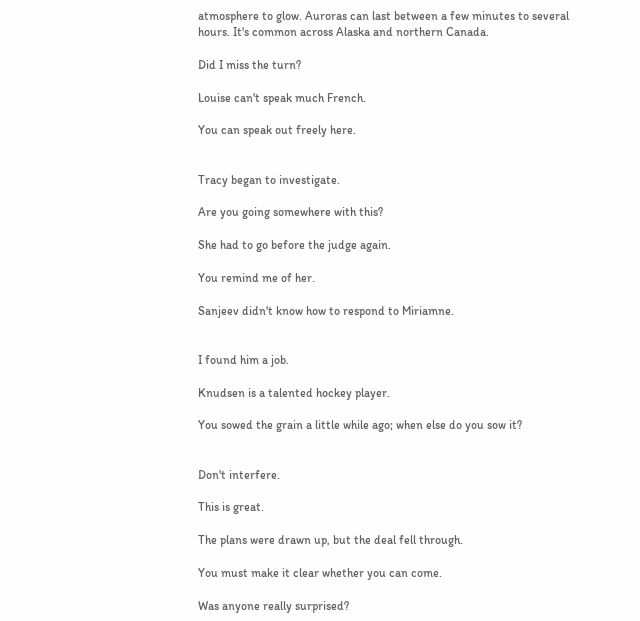atmosphere to glow. Auroras can last between a few minutes to several hours. It's common across Alaska and northern Canada.

Did I miss the turn?

Louise can't speak much French.

You can speak out freely here.


Tracy began to investigate.

Are you going somewhere with this?

She had to go before the judge again.

You remind me of her.

Sanjeev didn't know how to respond to Miriamne.


I found him a job.

Knudsen is a talented hockey player.

You sowed the grain a little while ago; when else do you sow it?


Don't interfere.

This is great.

The plans were drawn up, but the deal fell through.

You must make it clear whether you can come.

Was anyone really surprised?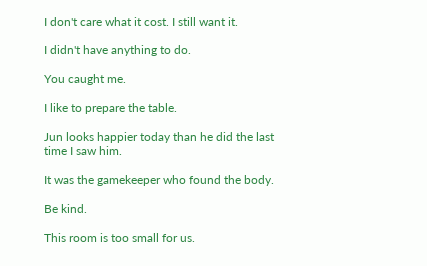I don't care what it cost. I still want it.

I didn't have anything to do.

You caught me.

I like to prepare the table.

Jun looks happier today than he did the last time I saw him.

It was the gamekeeper who found the body.

Be kind.

This room is too small for us.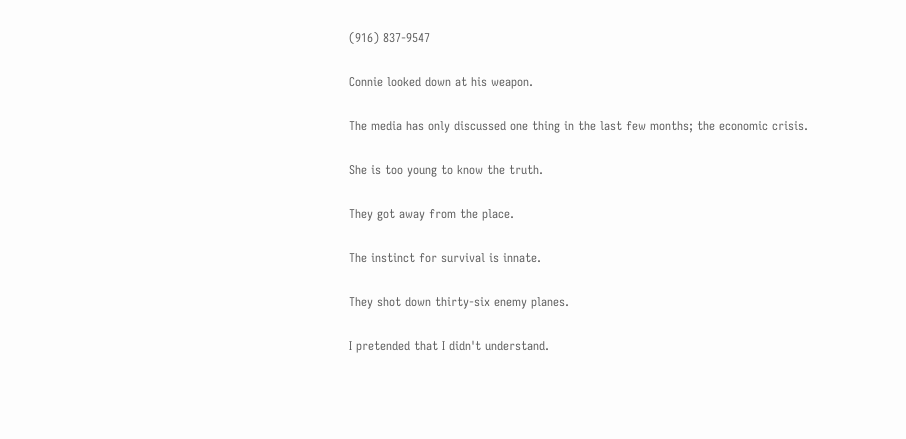(916) 837-9547

Connie looked down at his weapon.

The media has only discussed one thing in the last few months; the economic crisis.

She is too young to know the truth.

They got away from the place.

The instinct for survival is innate.

They shot down thirty-six enemy planes.

I pretended that I didn't understand.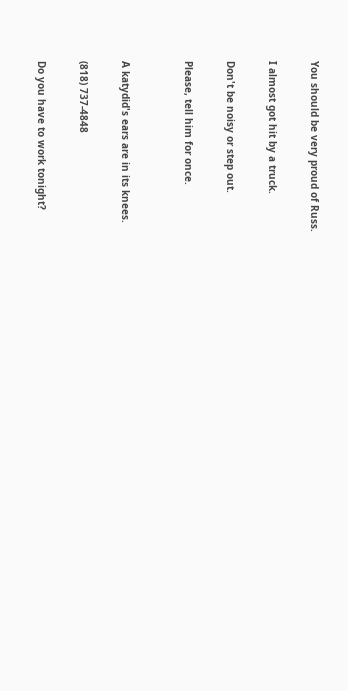You should be very proud of Russ.

I almost got hit by a truck.

Don't be noisy or step out.

Please, tell him for once.


A katydid's ears are in its knees.

(818) 737-4848

Do you have to work tonight?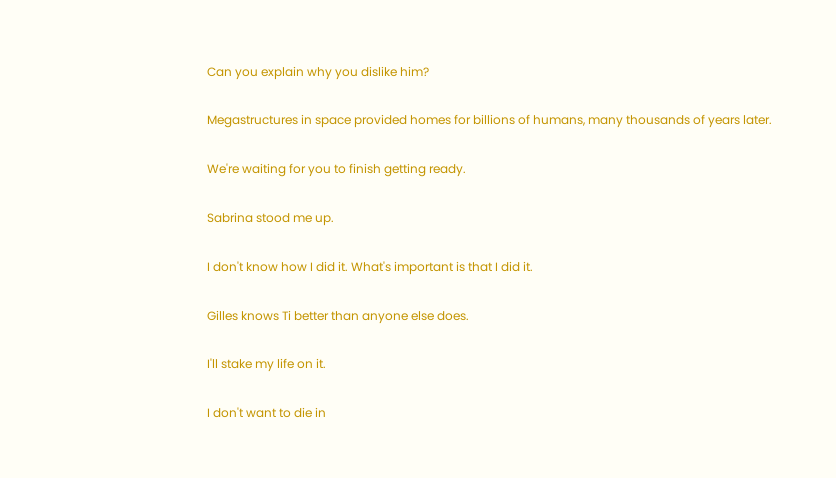Can you explain why you dislike him?

Megastructures in space provided homes for billions of humans, many thousands of years later.

We're waiting for you to finish getting ready.

Sabrina stood me up.

I don't know how I did it. What's important is that I did it.

Gilles knows Ti better than anyone else does.

I'll stake my life on it.

I don't want to die in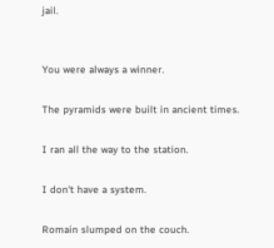jail.


You were always a winner.

The pyramids were built in ancient times.

I ran all the way to the station.

I don't have a system.

Romain slumped on the couch.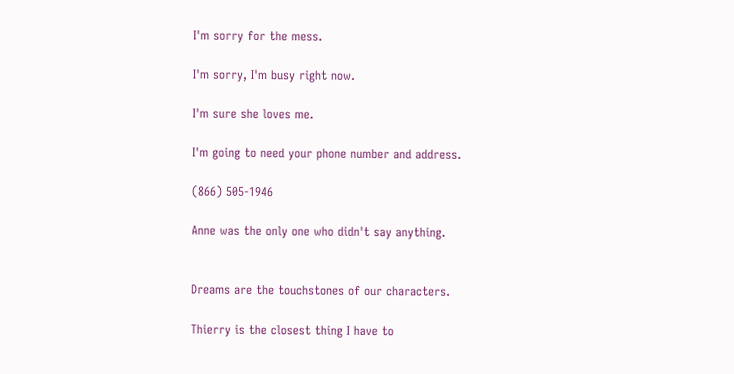I'm sorry for the mess.

I'm sorry, I'm busy right now.

I'm sure she loves me.

I'm going to need your phone number and address.

(866) 505-1946

Anne was the only one who didn't say anything.


Dreams are the touchstones of our characters.

Thierry is the closest thing I have to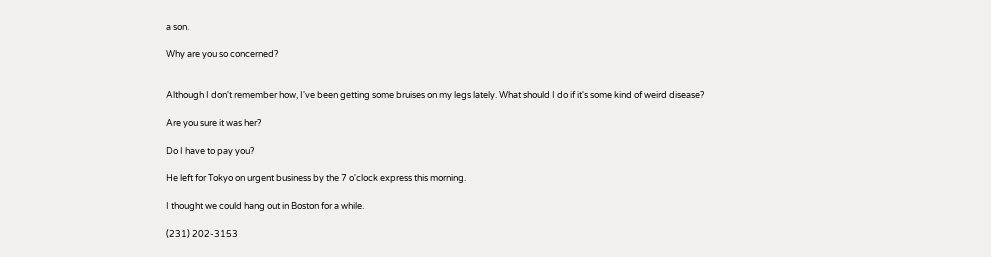a son.

Why are you so concerned?


Although I don't remember how, I've been getting some bruises on my legs lately. What should I do if it's some kind of weird disease?

Are you sure it was her?

Do I have to pay you?

He left for Tokyo on urgent business by the 7 o'clock express this morning.

I thought we could hang out in Boston for a while.

(231) 202-3153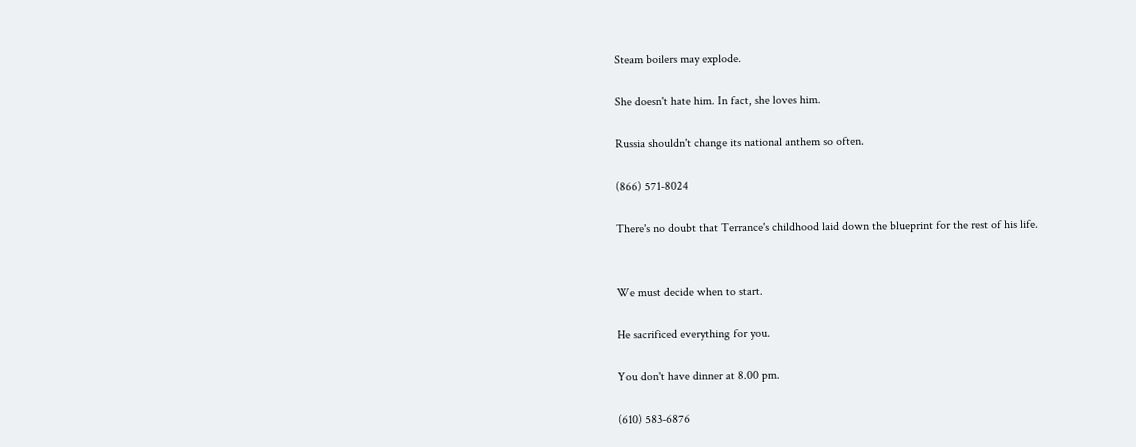Steam boilers may explode.

She doesn't hate him. In fact, she loves him.

Russia shouldn't change its national anthem so often.

(866) 571-8024

There's no doubt that Terrance's childhood laid down the blueprint for the rest of his life.


We must decide when to start.

He sacrificed everything for you.

You don't have dinner at 8.00 pm.

(610) 583-6876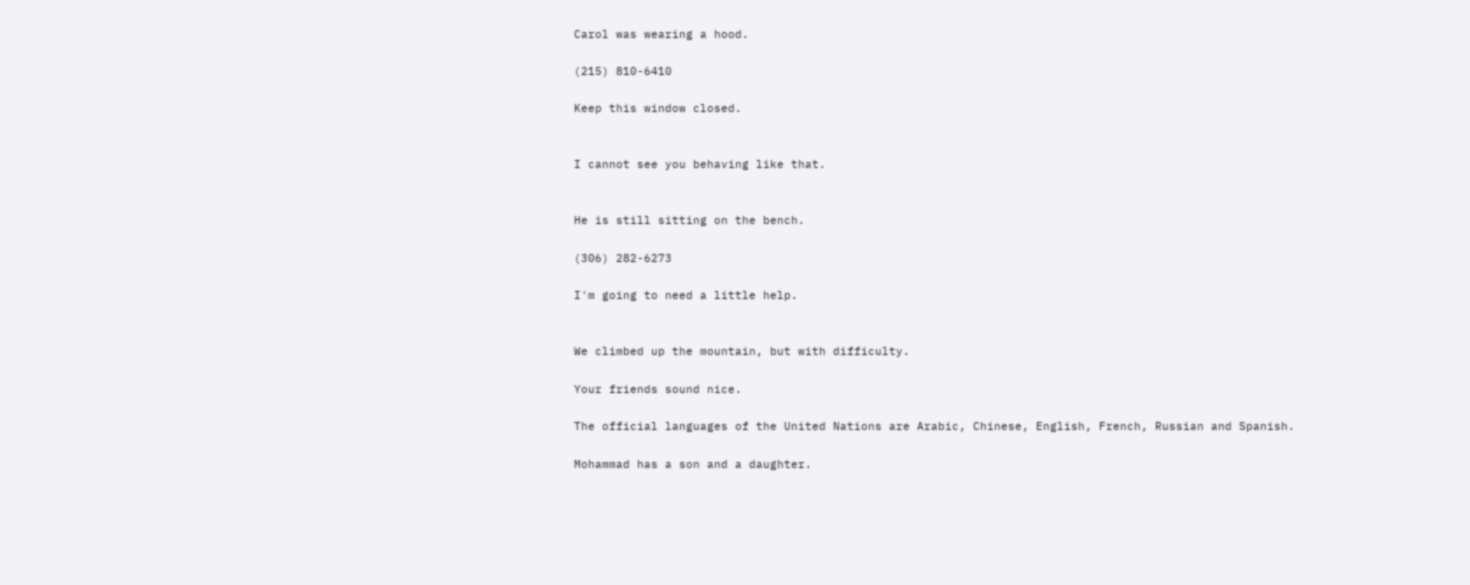Carol was wearing a hood.

(215) 810-6410

Keep this window closed.


I cannot see you behaving like that.


He is still sitting on the bench.

(306) 282-6273

I'm going to need a little help.


We climbed up the mountain, but with difficulty.

Your friends sound nice.

The official languages of the United Nations are Arabic, Chinese, English, French, Russian and Spanish.

Mohammad has a son and a daughter.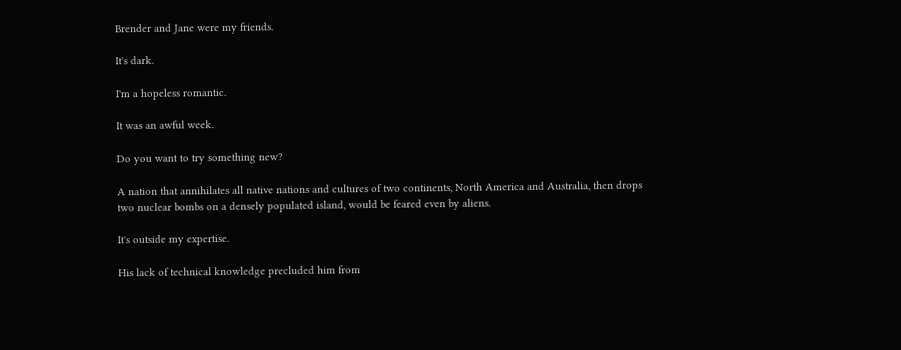Brender and Jane were my friends.

It's dark.

I'm a hopeless romantic.

It was an awful week.

Do you want to try something new?

A nation that annihilates all native nations and cultures of two continents, North America and Australia, then drops two nuclear bombs on a densely populated island, would be feared even by aliens.

It's outside my expertise.

His lack of technical knowledge precluded him from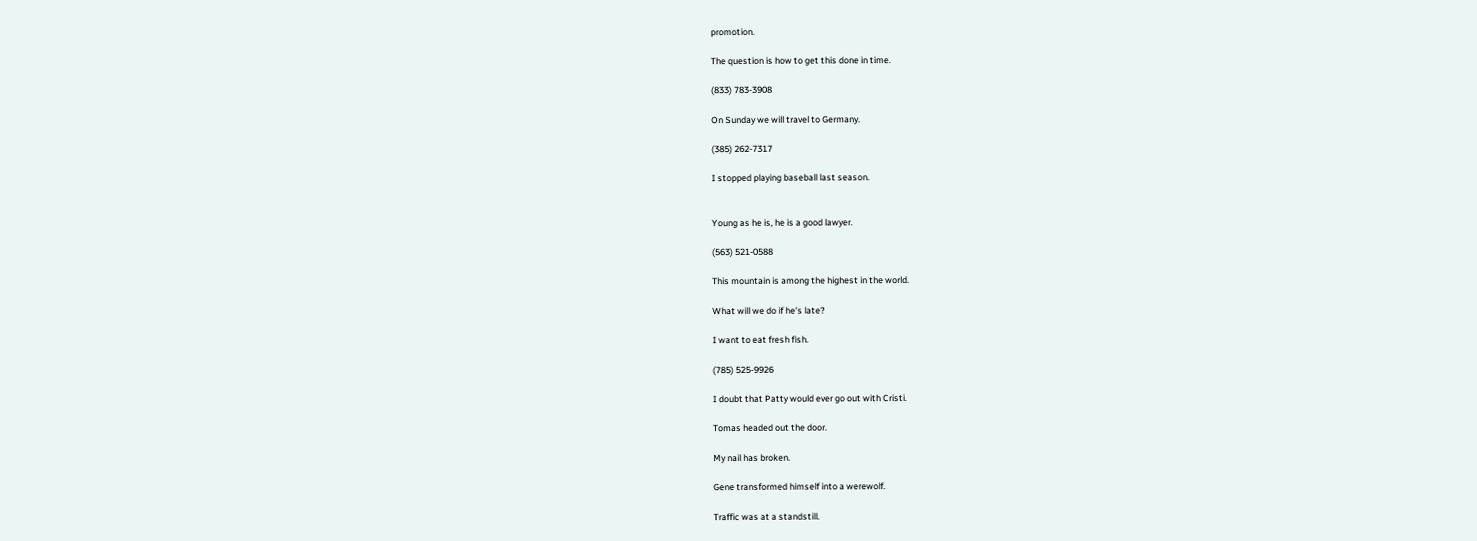promotion.

The question is how to get this done in time.

(833) 783-3908

On Sunday we will travel to Germany.

(385) 262-7317

I stopped playing baseball last season.


Young as he is, he is a good lawyer.

(563) 521-0588

This mountain is among the highest in the world.

What will we do if he's late?

I want to eat fresh fish.

(785) 525-9926

I doubt that Patty would ever go out with Cristi.

Tomas headed out the door.

My nail has broken.

Gene transformed himself into a werewolf.

Traffic was at a standstill.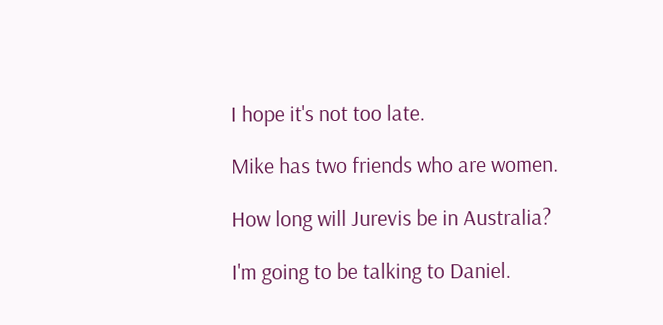I hope it's not too late.

Mike has two friends who are women.

How long will Jurevis be in Australia?

I'm going to be talking to Daniel.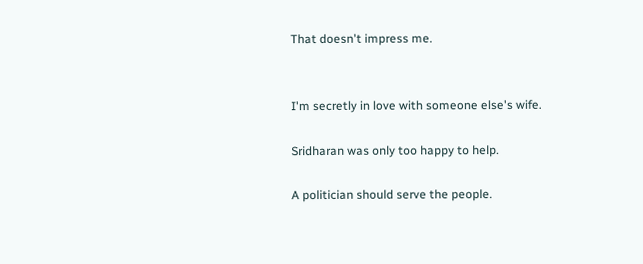That doesn't impress me.


I'm secretly in love with someone else's wife.

Sridharan was only too happy to help.

A politician should serve the people.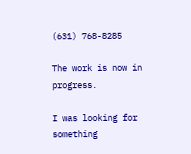(631) 768-8285

The work is now in progress.

I was looking for something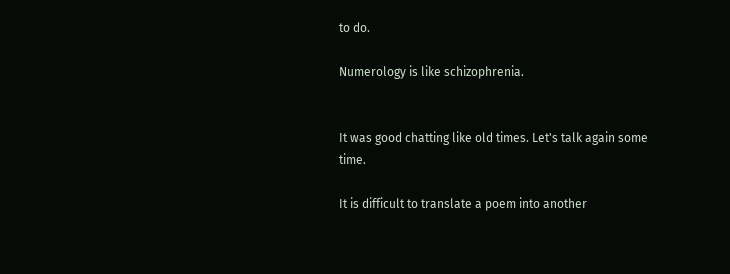to do.

Numerology is like schizophrenia.


It was good chatting like old times. Let's talk again some time.

It is difficult to translate a poem into another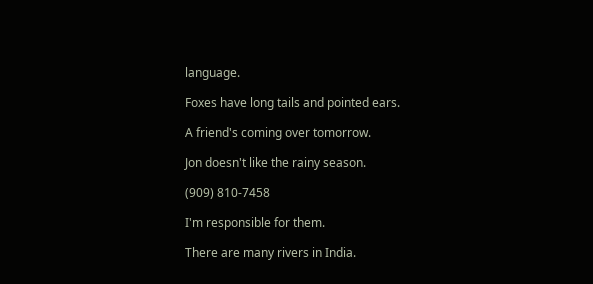language.

Foxes have long tails and pointed ears.

A friend's coming over tomorrow.

Jon doesn't like the rainy season.

(909) 810-7458

I'm responsible for them.

There are many rivers in India.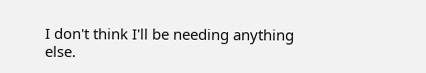I don't think I'll be needing anything else.